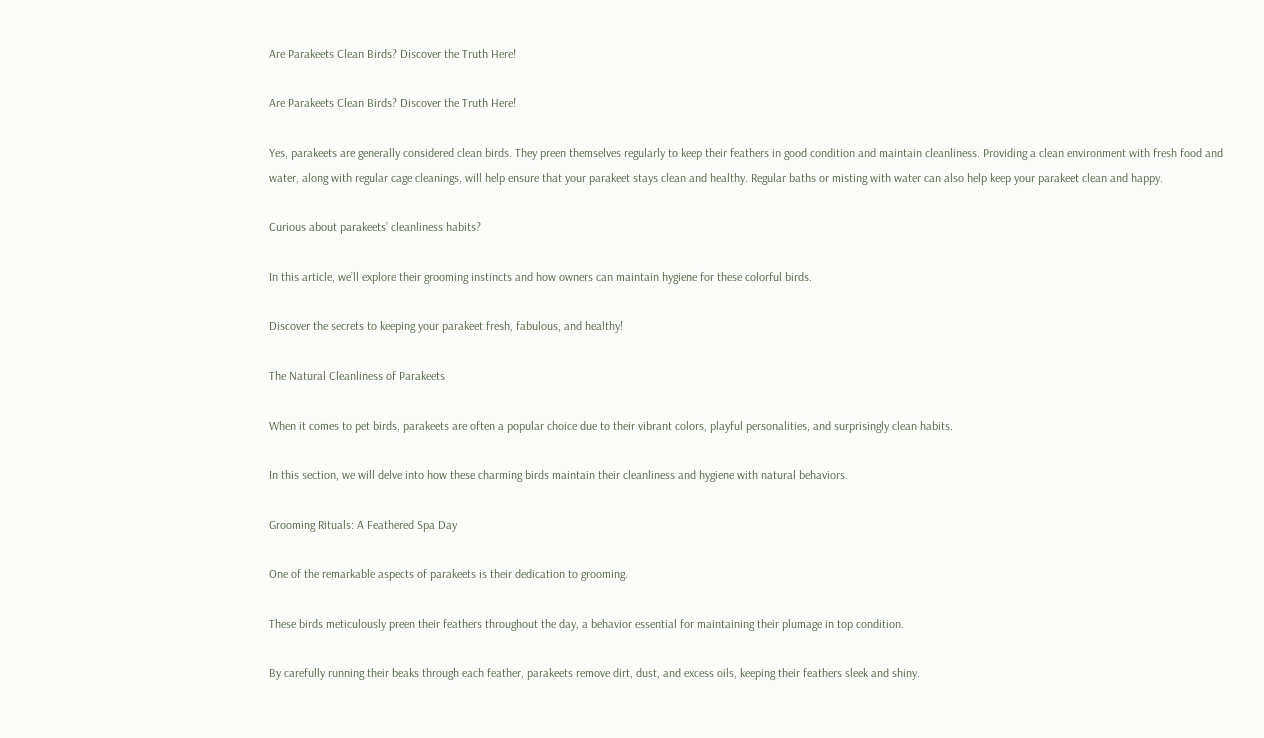Are Parakeets Clean Birds? Discover the Truth Here!

Are Parakeets Clean Birds? Discover the Truth Here!

Yes, parakeets are generally considered clean birds. They preen themselves regularly to keep their feathers in good condition and maintain cleanliness. Providing a clean environment with fresh food and water, along with regular cage cleanings, will help ensure that your parakeet stays clean and healthy. Regular baths or misting with water can also help keep your parakeet clean and happy.

Curious about parakeets’ cleanliness habits?

In this article, we’ll explore their grooming instincts and how owners can maintain hygiene for these colorful birds.

Discover the secrets to keeping your parakeet fresh, fabulous, and healthy!

The Natural Cleanliness of Parakeets

When it comes to pet birds, parakeets are often a popular choice due to their vibrant colors, playful personalities, and surprisingly clean habits.

In this section, we will delve into how these charming birds maintain their cleanliness and hygiene with natural behaviors.

Grooming Rituals: A Feathered Spa Day

One of the remarkable aspects of parakeets is their dedication to grooming.

These birds meticulously preen their feathers throughout the day, a behavior essential for maintaining their plumage in top condition.

By carefully running their beaks through each feather, parakeets remove dirt, dust, and excess oils, keeping their feathers sleek and shiny.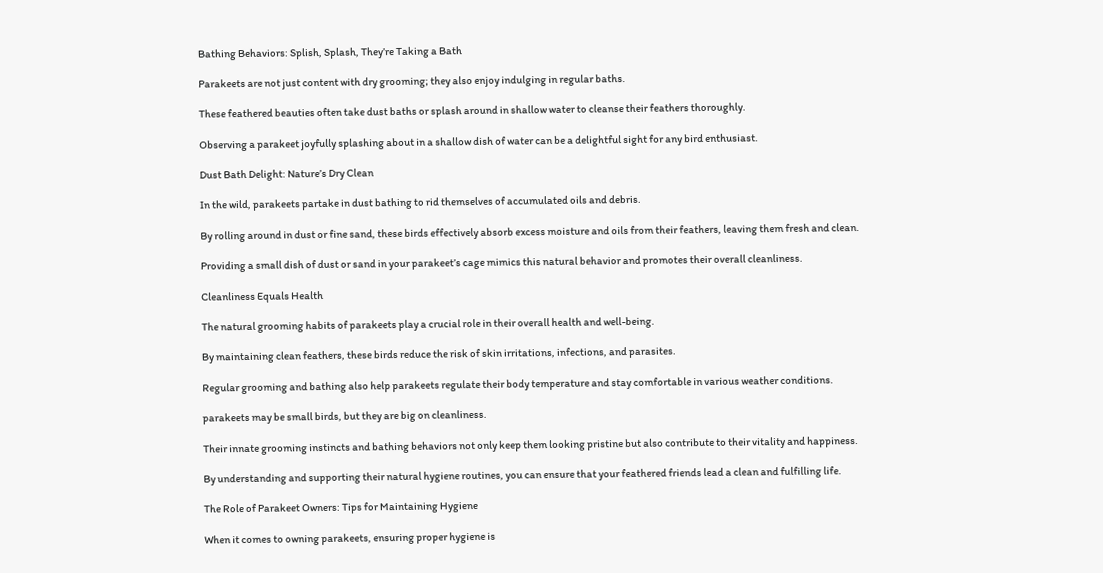Bathing Behaviors: Splish, Splash, They’re Taking a Bath

Parakeets are not just content with dry grooming; they also enjoy indulging in regular baths.

These feathered beauties often take dust baths or splash around in shallow water to cleanse their feathers thoroughly.

Observing a parakeet joyfully splashing about in a shallow dish of water can be a delightful sight for any bird enthusiast.

Dust Bath Delight: Nature’s Dry Clean

In the wild, parakeets partake in dust bathing to rid themselves of accumulated oils and debris.

By rolling around in dust or fine sand, these birds effectively absorb excess moisture and oils from their feathers, leaving them fresh and clean.

Providing a small dish of dust or sand in your parakeet’s cage mimics this natural behavior and promotes their overall cleanliness.

Cleanliness Equals Health

The natural grooming habits of parakeets play a crucial role in their overall health and well-being.

By maintaining clean feathers, these birds reduce the risk of skin irritations, infections, and parasites.

Regular grooming and bathing also help parakeets regulate their body temperature and stay comfortable in various weather conditions.

parakeets may be small birds, but they are big on cleanliness.

Their innate grooming instincts and bathing behaviors not only keep them looking pristine but also contribute to their vitality and happiness.

By understanding and supporting their natural hygiene routines, you can ensure that your feathered friends lead a clean and fulfilling life.

The Role of Parakeet Owners: Tips for Maintaining Hygiene

When it comes to owning parakeets, ensuring proper hygiene is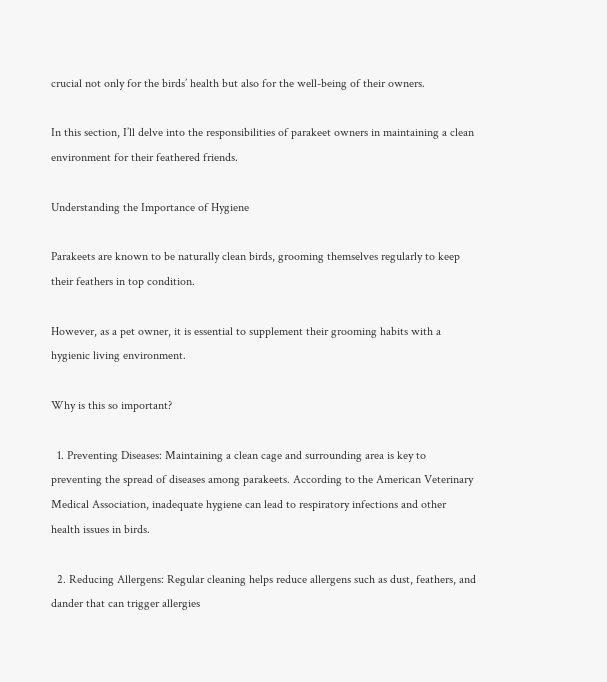crucial not only for the birds’ health but also for the well-being of their owners.

In this section, I’ll delve into the responsibilities of parakeet owners in maintaining a clean environment for their feathered friends.

Understanding the Importance of Hygiene

Parakeets are known to be naturally clean birds, grooming themselves regularly to keep their feathers in top condition.

However, as a pet owner, it is essential to supplement their grooming habits with a hygienic living environment.

Why is this so important?

  1. Preventing Diseases: Maintaining a clean cage and surrounding area is key to preventing the spread of diseases among parakeets. According to the American Veterinary Medical Association, inadequate hygiene can lead to respiratory infections and other health issues in birds.

  2. Reducing Allergens: Regular cleaning helps reduce allergens such as dust, feathers, and dander that can trigger allergies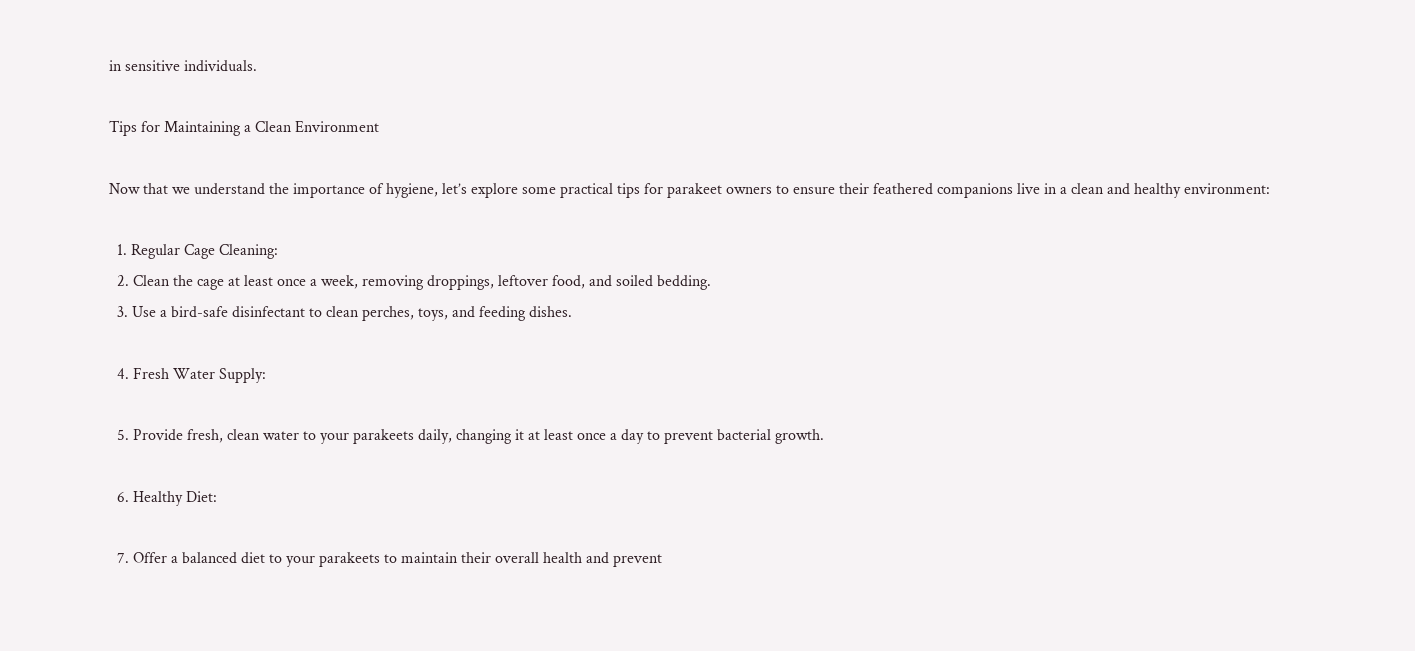in sensitive individuals.

Tips for Maintaining a Clean Environment

Now that we understand the importance of hygiene, let’s explore some practical tips for parakeet owners to ensure their feathered companions live in a clean and healthy environment:

  1. Regular Cage Cleaning:
  2. Clean the cage at least once a week, removing droppings, leftover food, and soiled bedding.
  3. Use a bird-safe disinfectant to clean perches, toys, and feeding dishes.

  4. Fresh Water Supply:

  5. Provide fresh, clean water to your parakeets daily, changing it at least once a day to prevent bacterial growth.

  6. Healthy Diet:

  7. Offer a balanced diet to your parakeets to maintain their overall health and prevent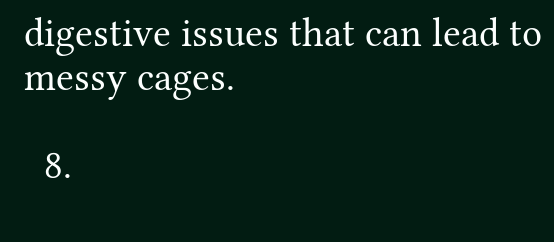digestive issues that can lead to messy cages.

  8.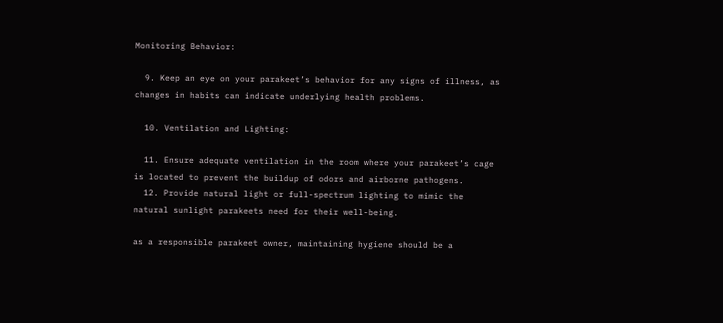Monitoring Behavior:

  9. Keep an eye on your parakeet’s behavior for any signs of illness, as changes in habits can indicate underlying health problems.

  10. Ventilation and Lighting:

  11. Ensure adequate ventilation in the room where your parakeet’s cage is located to prevent the buildup of odors and airborne pathogens.
  12. Provide natural light or full-spectrum lighting to mimic the natural sunlight parakeets need for their well-being.

as a responsible parakeet owner, maintaining hygiene should be a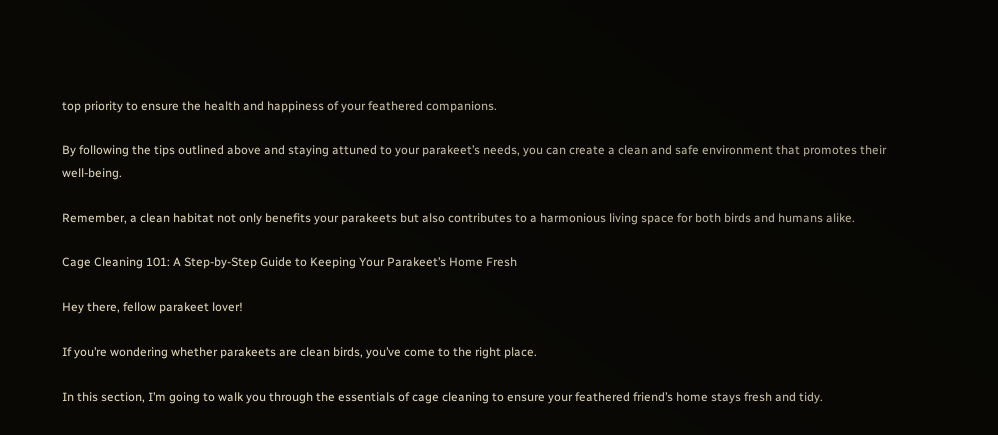top priority to ensure the health and happiness of your feathered companions.

By following the tips outlined above and staying attuned to your parakeet’s needs, you can create a clean and safe environment that promotes their well-being.

Remember, a clean habitat not only benefits your parakeets but also contributes to a harmonious living space for both birds and humans alike.

Cage Cleaning 101: A Step-by-Step Guide to Keeping Your Parakeet’s Home Fresh

Hey there, fellow parakeet lover!

If you’re wondering whether parakeets are clean birds, you’ve come to the right place.

In this section, I’m going to walk you through the essentials of cage cleaning to ensure your feathered friend’s home stays fresh and tidy.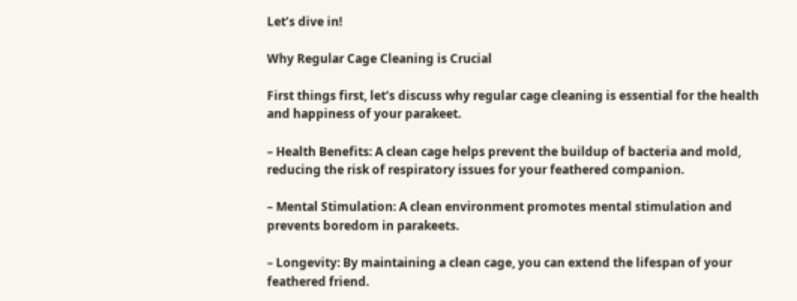Let’s dive in!

Why Regular Cage Cleaning is Crucial

First things first, let’s discuss why regular cage cleaning is essential for the health and happiness of your parakeet.

– Health Benefits: A clean cage helps prevent the buildup of bacteria and mold, reducing the risk of respiratory issues for your feathered companion.

– Mental Stimulation: A clean environment promotes mental stimulation and prevents boredom in parakeets.

– Longevity: By maintaining a clean cage, you can extend the lifespan of your feathered friend.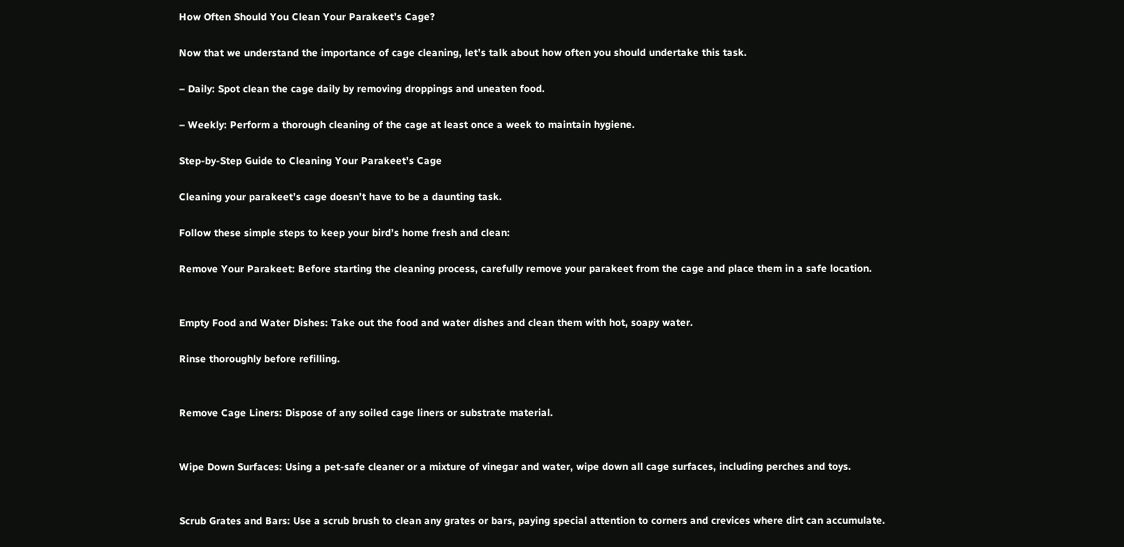How Often Should You Clean Your Parakeet’s Cage?

Now that we understand the importance of cage cleaning, let’s talk about how often you should undertake this task.

– Daily: Spot clean the cage daily by removing droppings and uneaten food.

– Weekly: Perform a thorough cleaning of the cage at least once a week to maintain hygiene.

Step-by-Step Guide to Cleaning Your Parakeet’s Cage

Cleaning your parakeet’s cage doesn’t have to be a daunting task.

Follow these simple steps to keep your bird’s home fresh and clean:

Remove Your Parakeet: Before starting the cleaning process, carefully remove your parakeet from the cage and place them in a safe location.


Empty Food and Water Dishes: Take out the food and water dishes and clean them with hot, soapy water.

Rinse thoroughly before refilling.


Remove Cage Liners: Dispose of any soiled cage liners or substrate material.


Wipe Down Surfaces: Using a pet-safe cleaner or a mixture of vinegar and water, wipe down all cage surfaces, including perches and toys.


Scrub Grates and Bars: Use a scrub brush to clean any grates or bars, paying special attention to corners and crevices where dirt can accumulate.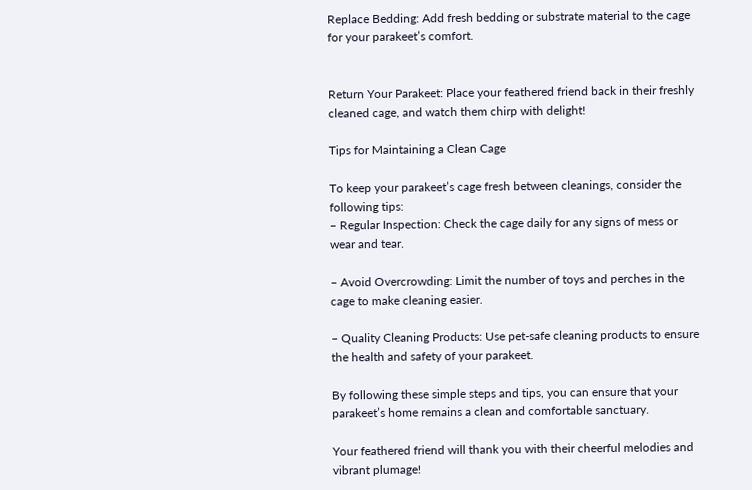Replace Bedding: Add fresh bedding or substrate material to the cage for your parakeet’s comfort.


Return Your Parakeet: Place your feathered friend back in their freshly cleaned cage, and watch them chirp with delight!

Tips for Maintaining a Clean Cage

To keep your parakeet’s cage fresh between cleanings, consider the following tips:
– Regular Inspection: Check the cage daily for any signs of mess or wear and tear.

– Avoid Overcrowding: Limit the number of toys and perches in the cage to make cleaning easier.

– Quality Cleaning Products: Use pet-safe cleaning products to ensure the health and safety of your parakeet.

By following these simple steps and tips, you can ensure that your parakeet’s home remains a clean and comfortable sanctuary.

Your feathered friend will thank you with their cheerful melodies and vibrant plumage!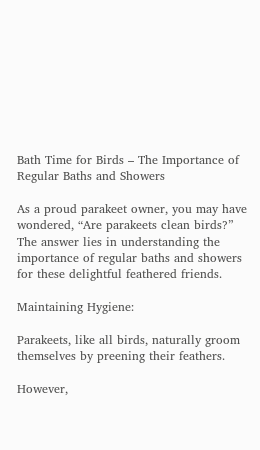Bath Time for Birds – The Importance of Regular Baths and Showers

As a proud parakeet owner, you may have wondered, “Are parakeets clean birds?” The answer lies in understanding the importance of regular baths and showers for these delightful feathered friends.

Maintaining Hygiene:

Parakeets, like all birds, naturally groom themselves by preening their feathers.

However,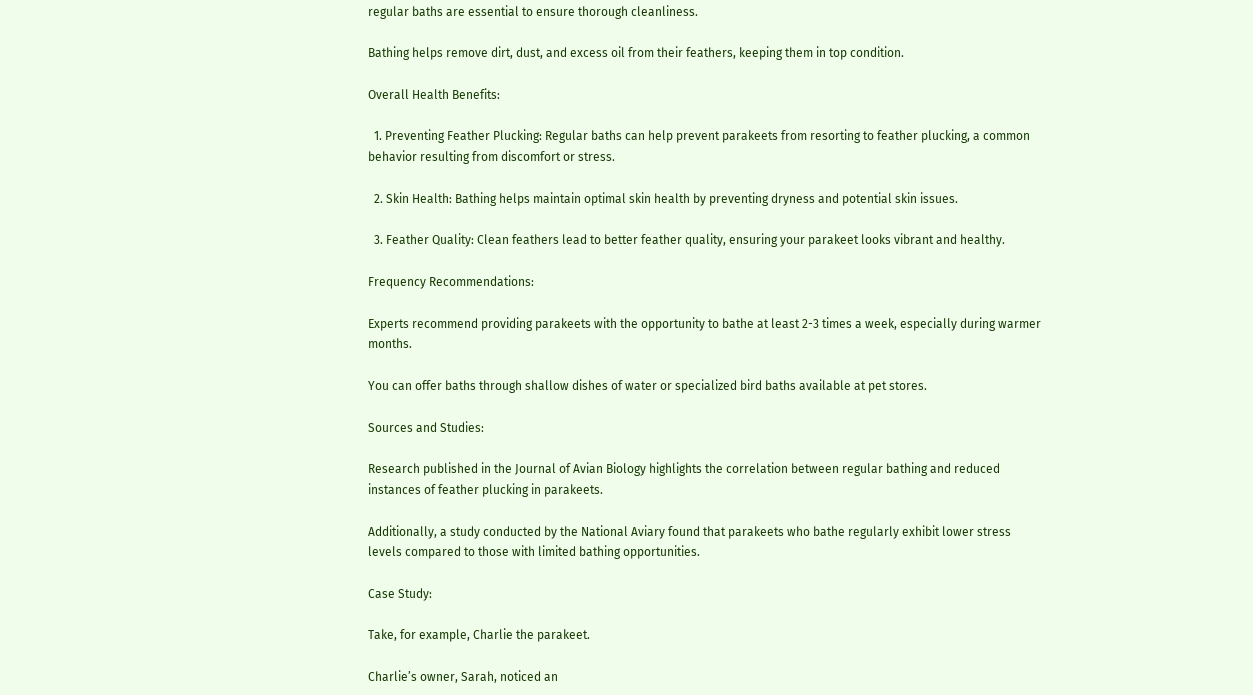regular baths are essential to ensure thorough cleanliness.

Bathing helps remove dirt, dust, and excess oil from their feathers, keeping them in top condition.

Overall Health Benefits:

  1. Preventing Feather Plucking: Regular baths can help prevent parakeets from resorting to feather plucking, a common behavior resulting from discomfort or stress.

  2. Skin Health: Bathing helps maintain optimal skin health by preventing dryness and potential skin issues.

  3. Feather Quality: Clean feathers lead to better feather quality, ensuring your parakeet looks vibrant and healthy.

Frequency Recommendations:

Experts recommend providing parakeets with the opportunity to bathe at least 2-3 times a week, especially during warmer months.

You can offer baths through shallow dishes of water or specialized bird baths available at pet stores.

Sources and Studies:

Research published in the Journal of Avian Biology highlights the correlation between regular bathing and reduced instances of feather plucking in parakeets.

Additionally, a study conducted by the National Aviary found that parakeets who bathe regularly exhibit lower stress levels compared to those with limited bathing opportunities.

Case Study:

Take, for example, Charlie the parakeet.

Charlie’s owner, Sarah, noticed an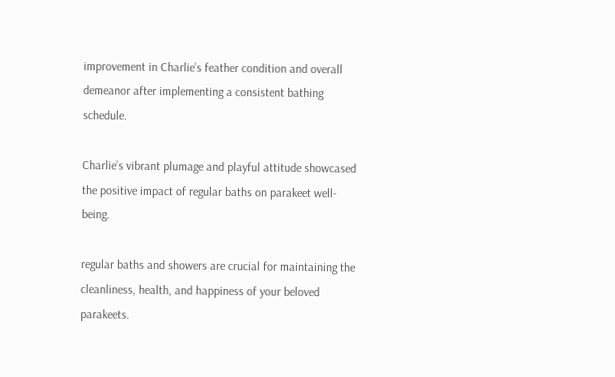improvement in Charlie’s feather condition and overall demeanor after implementing a consistent bathing schedule.

Charlie’s vibrant plumage and playful attitude showcased the positive impact of regular baths on parakeet well-being.

regular baths and showers are crucial for maintaining the cleanliness, health, and happiness of your beloved parakeets.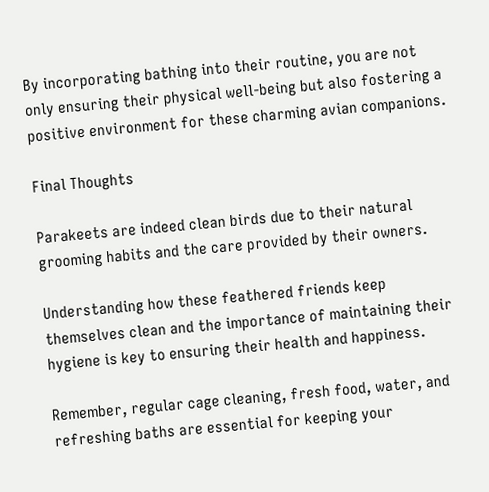By incorporating bathing into their routine, you are not only ensuring their physical well-being but also fostering a positive environment for these charming avian companions.

Final Thoughts

Parakeets are indeed clean birds due to their natural grooming habits and the care provided by their owners.

Understanding how these feathered friends keep themselves clean and the importance of maintaining their hygiene is key to ensuring their health and happiness.

Remember, regular cage cleaning, fresh food, water, and refreshing baths are essential for keeping your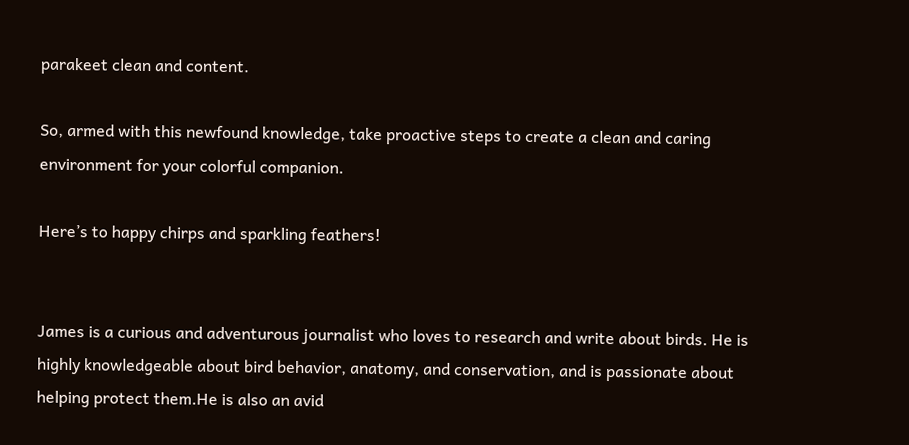parakeet clean and content.

So, armed with this newfound knowledge, take proactive steps to create a clean and caring environment for your colorful companion.

Here’s to happy chirps and sparkling feathers!


James is a curious and adventurous journalist who loves to research and write about birds. He is highly knowledgeable about bird behavior, anatomy, and conservation, and is passionate about helping protect them.He is also an avid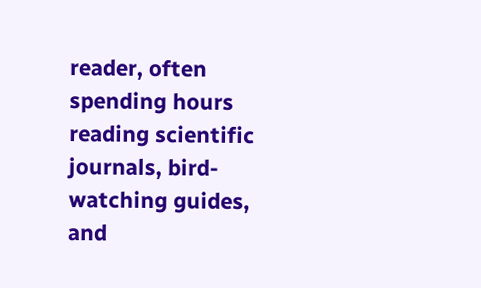reader, often spending hours reading scientific journals, bird-watching guides, and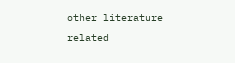other literature related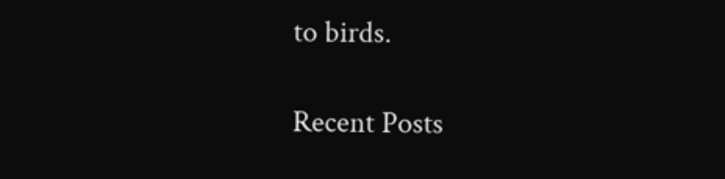to birds.

Recent Posts